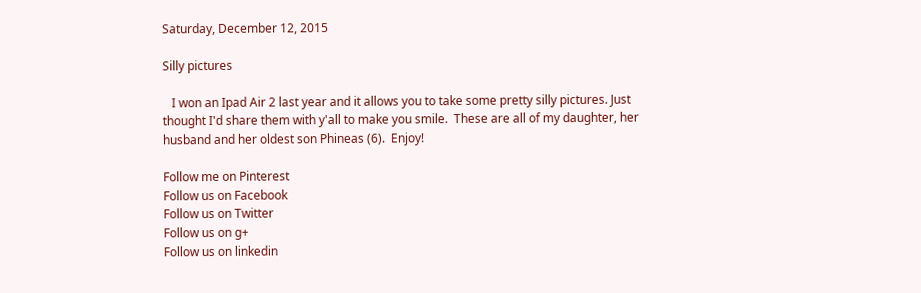Saturday, December 12, 2015

Silly pictures

   I won an Ipad Air 2 last year and it allows you to take some pretty silly pictures. Just thought I'd share them with y'all to make you smile.  These are all of my daughter, her husband and her oldest son Phineas (6).  Enjoy!

Follow me on Pinterest
Follow us on Facebook
Follow us on Twitter
Follow us on g+
Follow us on linkedin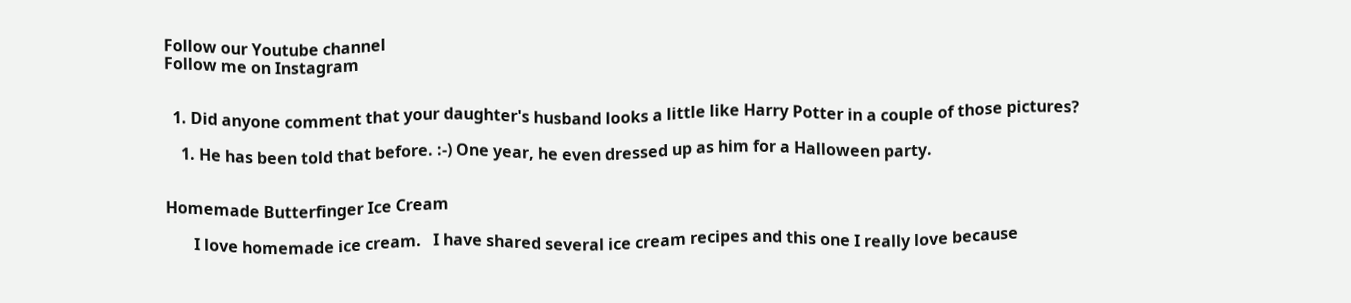Follow our Youtube channel
Follow me on Instagram


  1. Did anyone comment that your daughter's husband looks a little like Harry Potter in a couple of those pictures?

    1. He has been told that before. :-) One year, he even dressed up as him for a Halloween party.


Homemade Butterfinger Ice Cream

       I love homemade ice cream.   I have shared several ice cream recipes and this one I really love because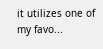it utilizes one of my favo...